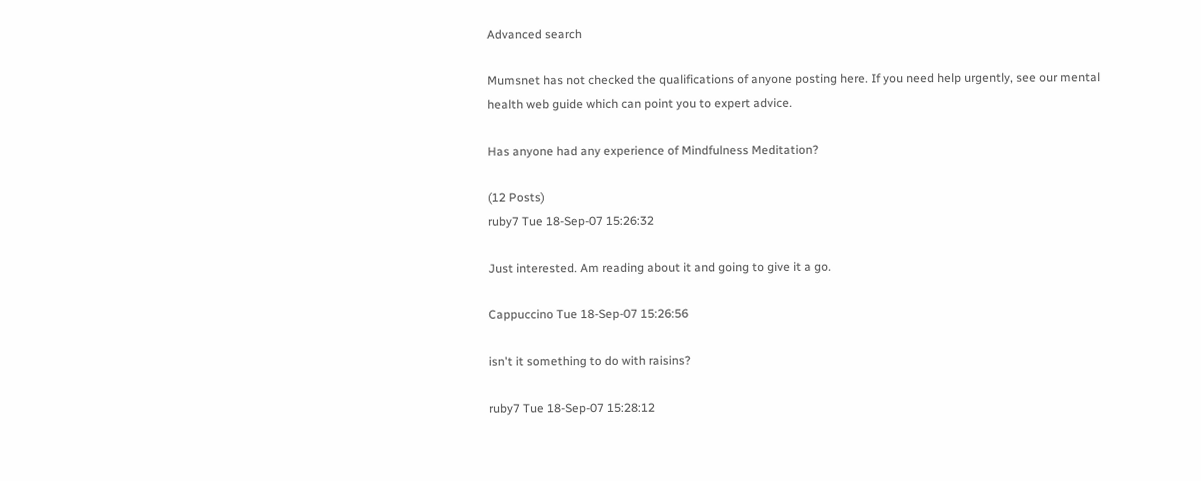Advanced search

Mumsnet has not checked the qualifications of anyone posting here. If you need help urgently, see our mental health web guide which can point you to expert advice.

Has anyone had any experience of Mindfulness Meditation?

(12 Posts)
ruby7 Tue 18-Sep-07 15:26:32

Just interested. Am reading about it and going to give it a go.

Cappuccino Tue 18-Sep-07 15:26:56

isn't it something to do with raisins?

ruby7 Tue 18-Sep-07 15:28:12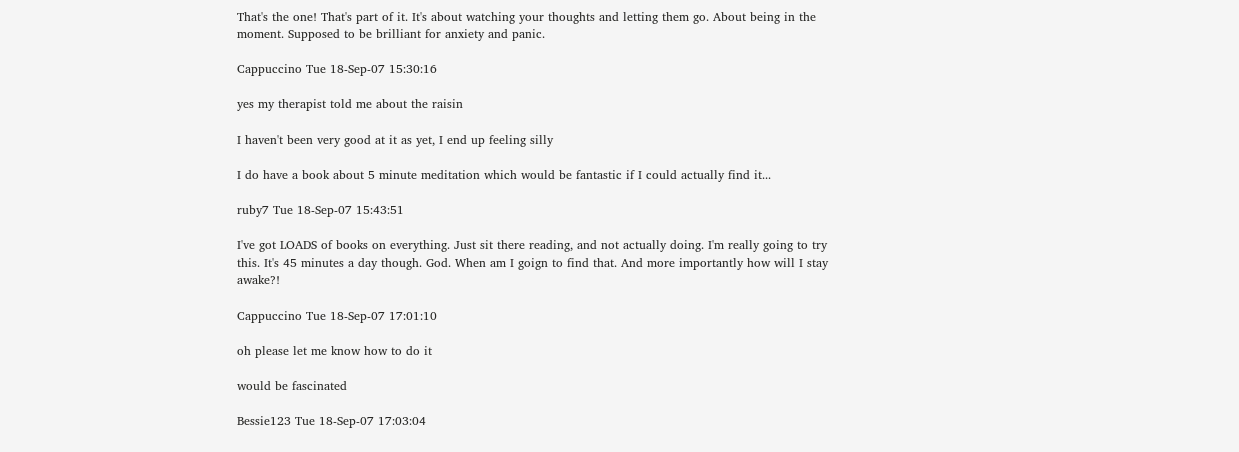That's the one! That's part of it. It's about watching your thoughts and letting them go. About being in the moment. Supposed to be brilliant for anxiety and panic.

Cappuccino Tue 18-Sep-07 15:30:16

yes my therapist told me about the raisin

I haven't been very good at it as yet, I end up feeling silly

I do have a book about 5 minute meditation which would be fantastic if I could actually find it...

ruby7 Tue 18-Sep-07 15:43:51

I've got LOADS of books on everything. Just sit there reading, and not actually doing. I'm really going to try this. It's 45 minutes a day though. God. When am I goign to find that. And more importantly how will I stay awake?!

Cappuccino Tue 18-Sep-07 17:01:10

oh please let me know how to do it

would be fascinated

Bessie123 Tue 18-Sep-07 17:03:04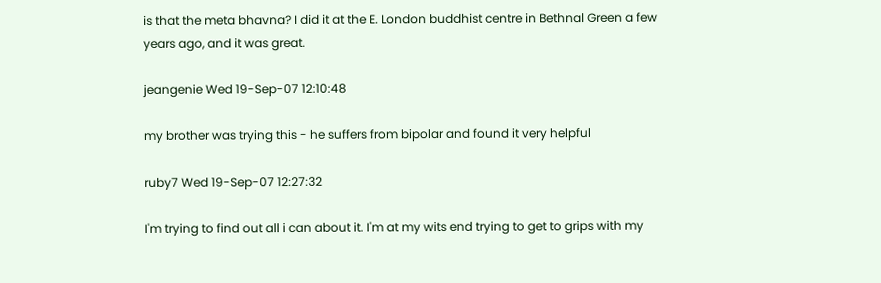is that the meta bhavna? I did it at the E. London buddhist centre in Bethnal Green a few years ago, and it was great.

jeangenie Wed 19-Sep-07 12:10:48

my brother was trying this - he suffers from bipolar and found it very helpful

ruby7 Wed 19-Sep-07 12:27:32

I'm trying to find out all i can about it. I'm at my wits end trying to get to grips with my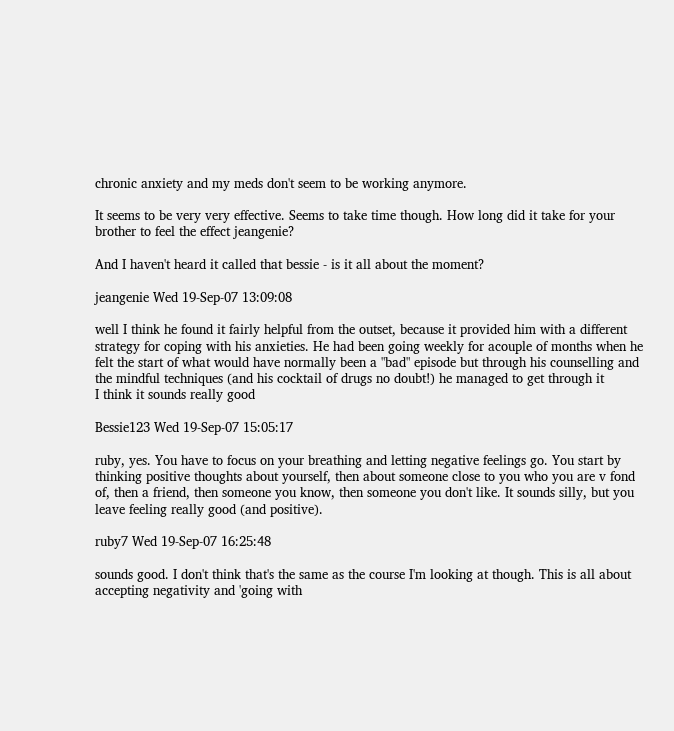chronic anxiety and my meds don't seem to be working anymore.

It seems to be very very effective. Seems to take time though. How long did it take for your brother to feel the effect jeangenie?

And I haven't heard it called that bessie - is it all about the moment?

jeangenie Wed 19-Sep-07 13:09:08

well I think he found it fairly helpful from the outset, because it provided him with a different strategy for coping with his anxieties. He had been going weekly for acouple of months when he felt the start of what would have normally been a "bad" episode but through his counselling and the mindful techniques (and his cocktail of drugs no doubt!) he managed to get through it
I think it sounds really good

Bessie123 Wed 19-Sep-07 15:05:17

ruby, yes. You have to focus on your breathing and letting negative feelings go. You start by thinking positive thoughts about yourself, then about someone close to you who you are v fond of, then a friend, then someone you know, then someone you don't like. It sounds silly, but you leave feeling really good (and positive).

ruby7 Wed 19-Sep-07 16:25:48

sounds good. I don't think that's the same as the course I'm looking at though. This is all about accepting negativity and 'going with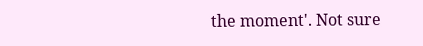the moment'. Not sure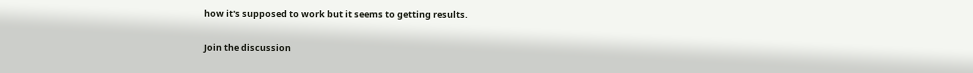how it's supposed to work but it seems to getting results.

Join the discussion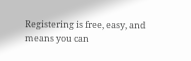Registering is free, easy, and means you can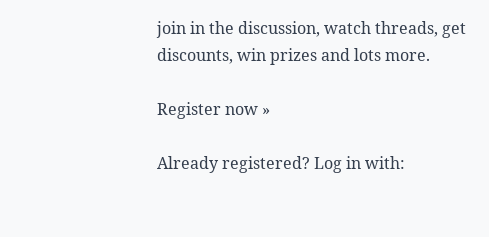join in the discussion, watch threads, get discounts, win prizes and lots more.

Register now »

Already registered? Log in with: